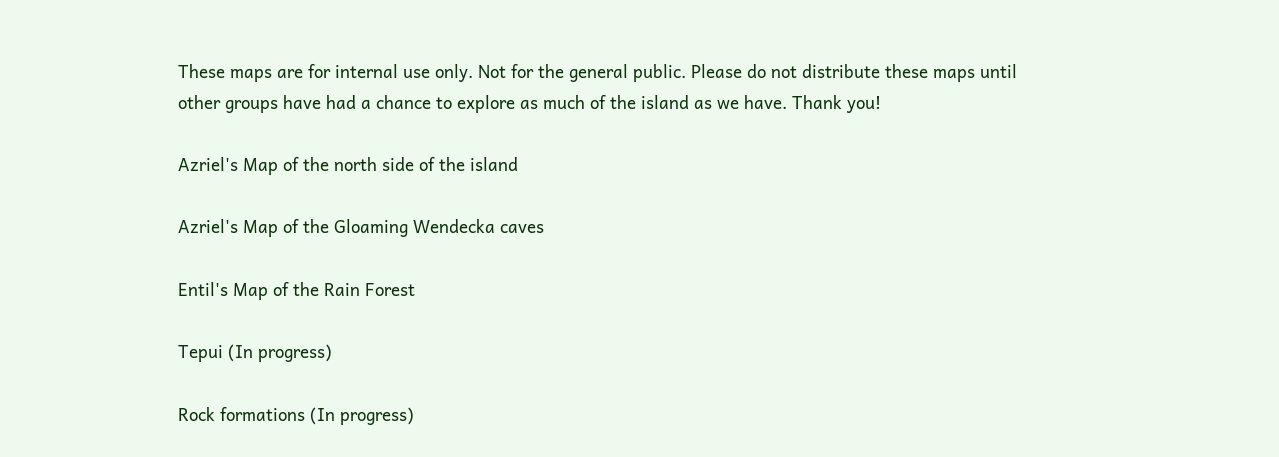These maps are for internal use only. Not for the general public. Please do not distribute these maps until other groups have had a chance to explore as much of the island as we have. Thank you!

Azriel's Map of the north side of the island

Azriel's Map of the Gloaming Wendecka caves

Entil's Map of the Rain Forest

Tepui (In progress)

Rock formations (In progress)